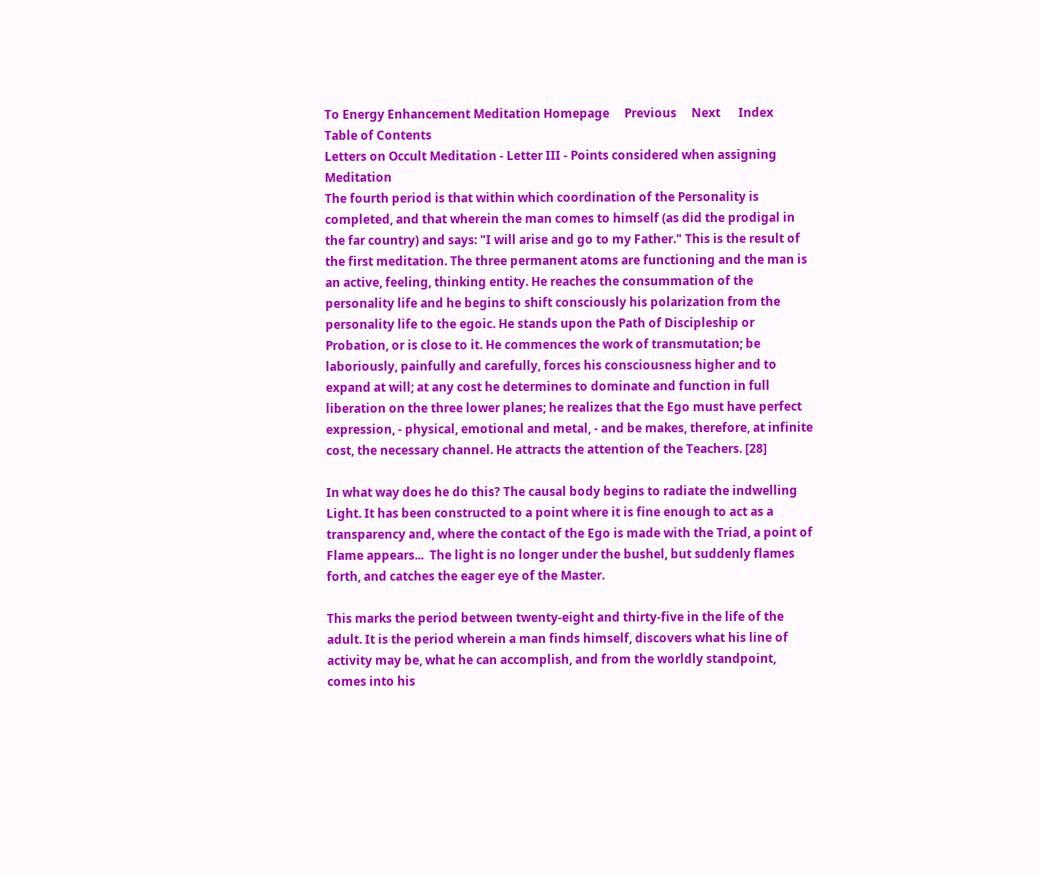To Energy Enhancement Meditation Homepage     Previous     Next      Index      Table of Contents
Letters on Occult Meditation - Letter III - Points considered when assigning Meditation
The fourth period is that within which coordination of the Personality is completed, and that wherein the man comes to himself (as did the prodigal in the far country) and says: "I will arise and go to my Father." This is the result of the first meditation. The three permanent atoms are functioning and the man is an active, feeling, thinking entity. He reaches the consummation of the personality life and he begins to shift consciously his polarization from the personality life to the egoic. He stands upon the Path of Discipleship or Probation, or is close to it. He commences the work of transmutation; be laboriously, painfully and carefully, forces his consciousness higher and to expand at will; at any cost he determines to dominate and function in full liberation on the three lower planes; he realizes that the Ego must have perfect expression, - physical, emotional and metal, - and be makes, therefore, at infinite cost, the necessary channel. He attracts the attention of the Teachers. [28]

In what way does he do this? The causal body begins to radiate the indwelling Light. It has been constructed to a point where it is fine enough to act as a transparency and, where the contact of the Ego is made with the Triad, a point of Flame appears...  The light is no longer under the bushel, but suddenly flames forth, and catches the eager eye of the Master.

This marks the period between twenty-eight and thirty-five in the life of the adult. It is the period wherein a man finds himself, discovers what his line of activity may be, what he can accomplish, and from the worldly standpoint, comes into his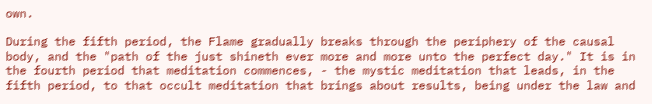own.

During the fifth period, the Flame gradually breaks through the periphery of the causal body, and the "path of the just shineth ever more and more unto the perfect day." It is in the fourth period that meditation commences, - the mystic meditation that leads, in the fifth period, to that occult meditation that brings about results, being under the law and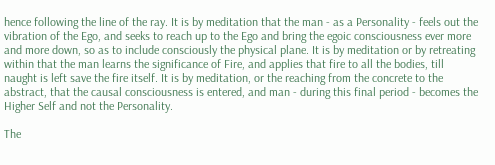hence following the line of the ray. It is by meditation that the man - as a Personality - feels out the vibration of the Ego, and seeks to reach up to the Ego and bring the egoic consciousness ever more and more down, so as to include consciously the physical plane. It is by meditation or by retreating within that the man learns the significance of Fire, and applies that fire to all the bodies, till naught is left save the fire itself. It is by meditation, or the reaching from the concrete to the abstract, that the causal consciousness is entered, and man - during this final period - becomes the Higher Self and not the Personality.

The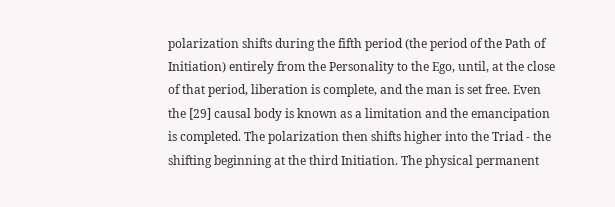polarization shifts during the fifth period (the period of the Path of Initiation) entirely from the Personality to the Ego, until, at the close of that period, liberation is complete, and the man is set free. Even the [29] causal body is known as a limitation and the emancipation is completed. The polarization then shifts higher into the Triad - the shifting beginning at the third Initiation. The physical permanent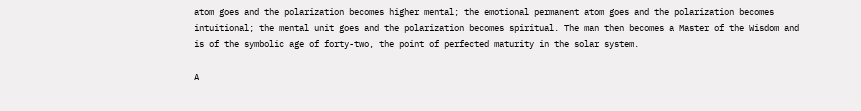atom goes and the polarization becomes higher mental; the emotional permanent atom goes and the polarization becomes intuitional; the mental unit goes and the polarization becomes spiritual. The man then becomes a Master of the Wisdom and is of the symbolic age of forty-two, the point of perfected maturity in the solar system.

A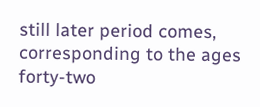still later period comes, corresponding to the ages forty-two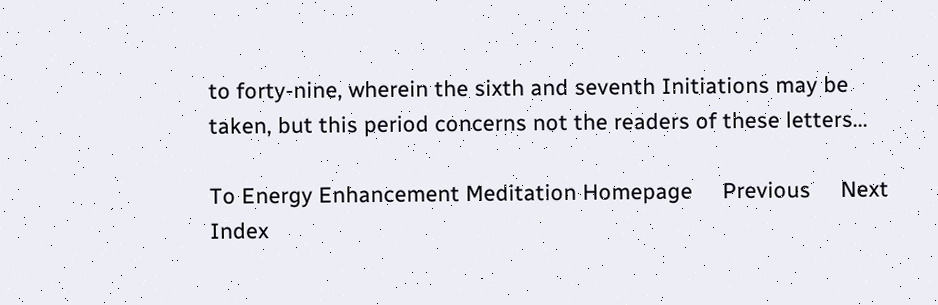to forty-nine, wherein the sixth and seventh Initiations may be taken, but this period concerns not the readers of these letters...

To Energy Enhancement Meditation Homepage     Previous     Next      Index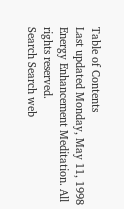Table of Contents
Last updated Monday, May 11, 1998           Energy Enhancement Meditation. All rights reserved.
Search Search web